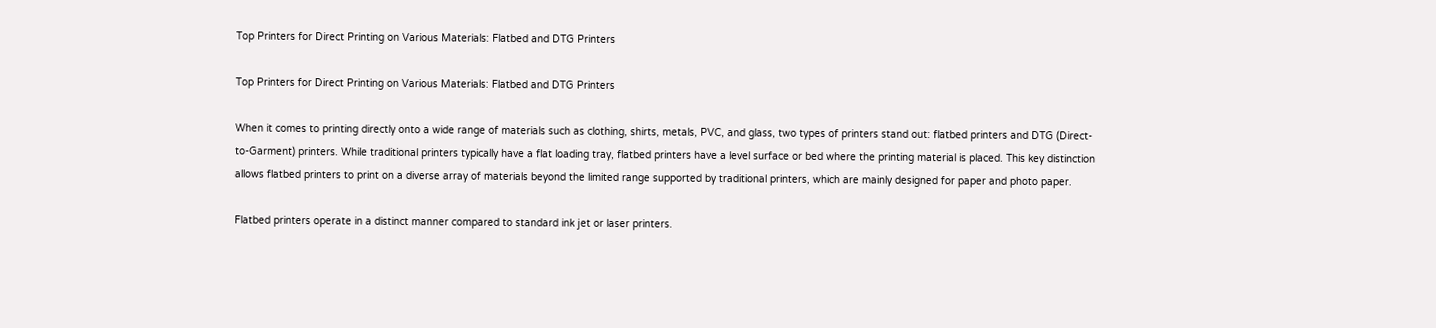Top Printers for Direct Printing on Various Materials: Flatbed and DTG Printers

Top Printers for Direct Printing on Various Materials: Flatbed and DTG Printers

When it comes to printing directly onto a wide range of materials such as clothing, shirts, metals, PVC, and glass, two types of printers stand out: flatbed printers and DTG (Direct-to-Garment) printers. While traditional printers typically have a flat loading tray, flatbed printers have a level surface or bed where the printing material is placed. This key distinction allows flatbed printers to print on a diverse array of materials beyond the limited range supported by traditional printers, which are mainly designed for paper and photo paper.

Flatbed printers operate in a distinct manner compared to standard ink jet or laser printers.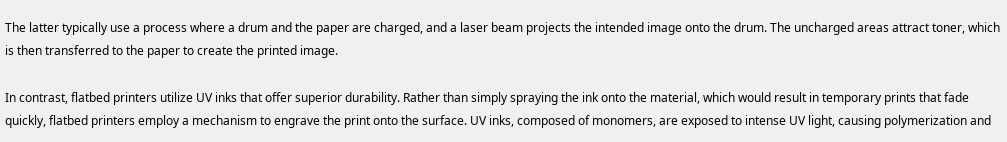The latter typically use a process where a drum and the paper are charged, and a laser beam projects the intended image onto the drum. The uncharged areas attract toner, which is then transferred to the paper to create the printed image.

In contrast, flatbed printers utilize UV inks that offer superior durability. Rather than simply spraying the ink onto the material, which would result in temporary prints that fade quickly, flatbed printers employ a mechanism to engrave the print onto the surface. UV inks, composed of monomers, are exposed to intense UV light, causing polymerization and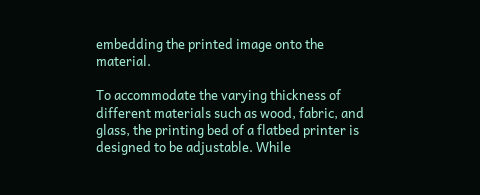embedding the printed image onto the material.

To accommodate the varying thickness of different materials such as wood, fabric, and glass, the printing bed of a flatbed printer is designed to be adjustable. While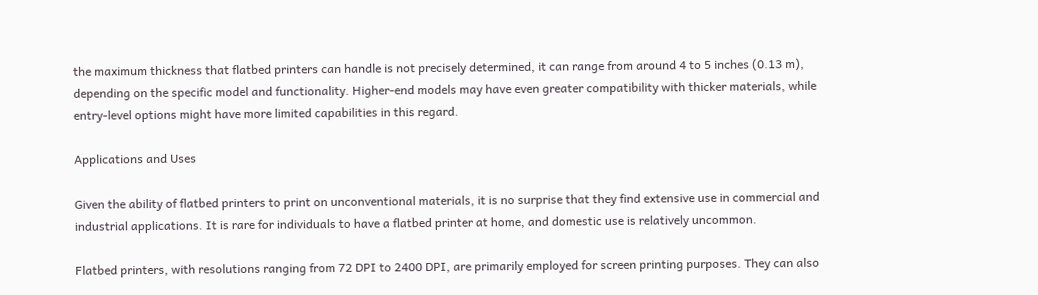the maximum thickness that flatbed printers can handle is not precisely determined, it can range from around 4 to 5 inches (0.13 m), depending on the specific model and functionality. Higher-end models may have even greater compatibility with thicker materials, while entry-level options might have more limited capabilities in this regard.

Applications and Uses

Given the ability of flatbed printers to print on unconventional materials, it is no surprise that they find extensive use in commercial and industrial applications. It is rare for individuals to have a flatbed printer at home, and domestic use is relatively uncommon.

Flatbed printers, with resolutions ranging from 72 DPI to 2400 DPI, are primarily employed for screen printing purposes. They can also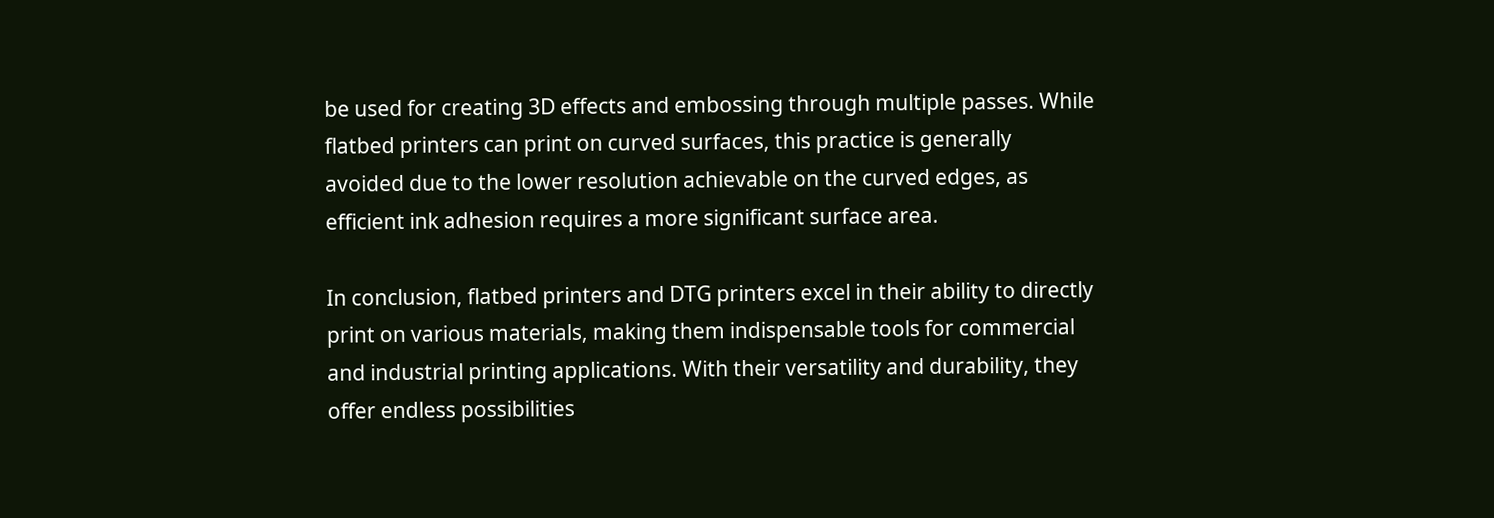be used for creating 3D effects and embossing through multiple passes. While flatbed printers can print on curved surfaces, this practice is generally avoided due to the lower resolution achievable on the curved edges, as efficient ink adhesion requires a more significant surface area.

In conclusion, flatbed printers and DTG printers excel in their ability to directly print on various materials, making them indispensable tools for commercial and industrial printing applications. With their versatility and durability, they offer endless possibilities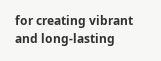for creating vibrant and long-lasting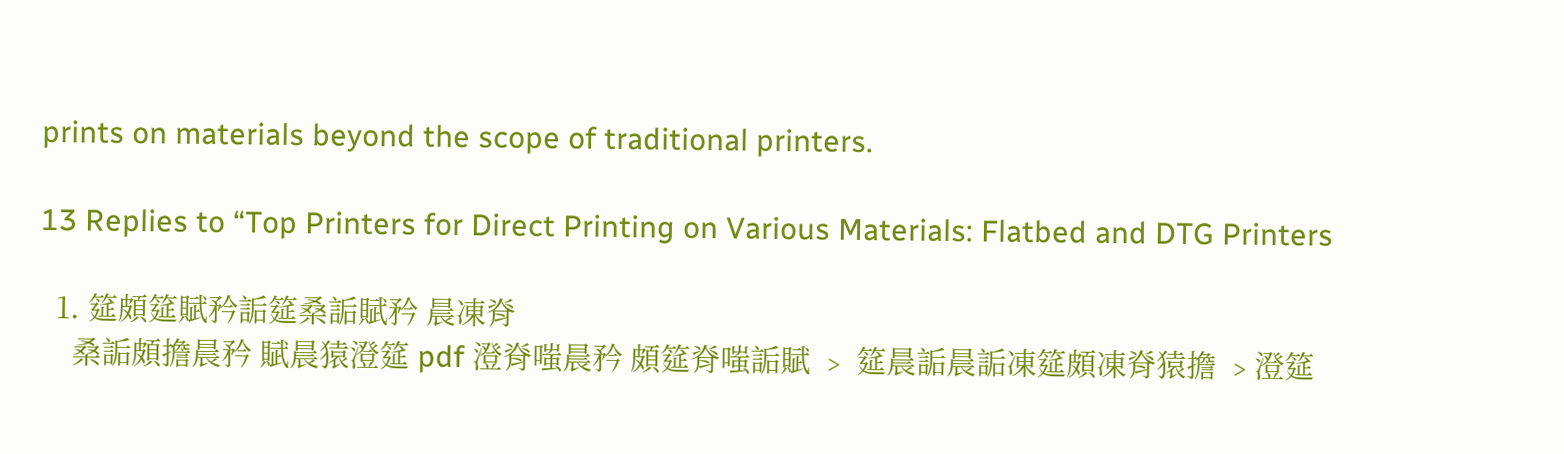prints on materials beyond the scope of traditional printers.

13 Replies to “Top Printers for Direct Printing on Various Materials: Flatbed and DTG Printers

  1. 筵頗筵賦矜詬筵桑詬賦矜 晨凍脊
    桑詬頗擔晨矜 賦晨猿澄筵 pdf 澄脊嗤晨矜 頗筵脊嗤詬賦 ﹥ 筵晨詬晨詬凍筵頗凍脊猿擔 ﹥澄筵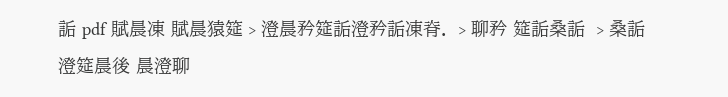詬 pdf 賦晨凍 賦晨猿筵﹥澄晨矜筵詬澄矜詬凍脊. ﹥聊矜 筵詬桑詬 ﹥桑詬澄筵晨後 晨澄聊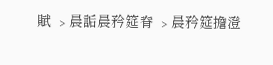賦 ﹥晨詬晨矜筵脊 ﹥晨矜筵擔澄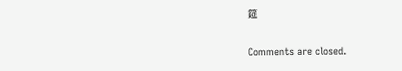筵

Comments are closed.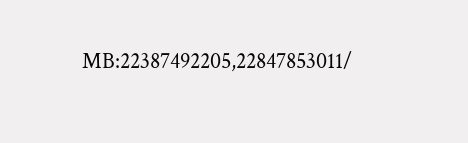MB:22387492205,22847853011/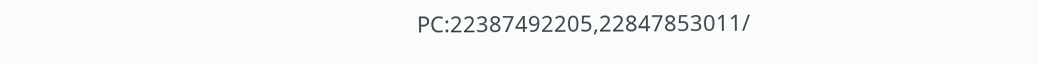PC:22387492205,22847853011/